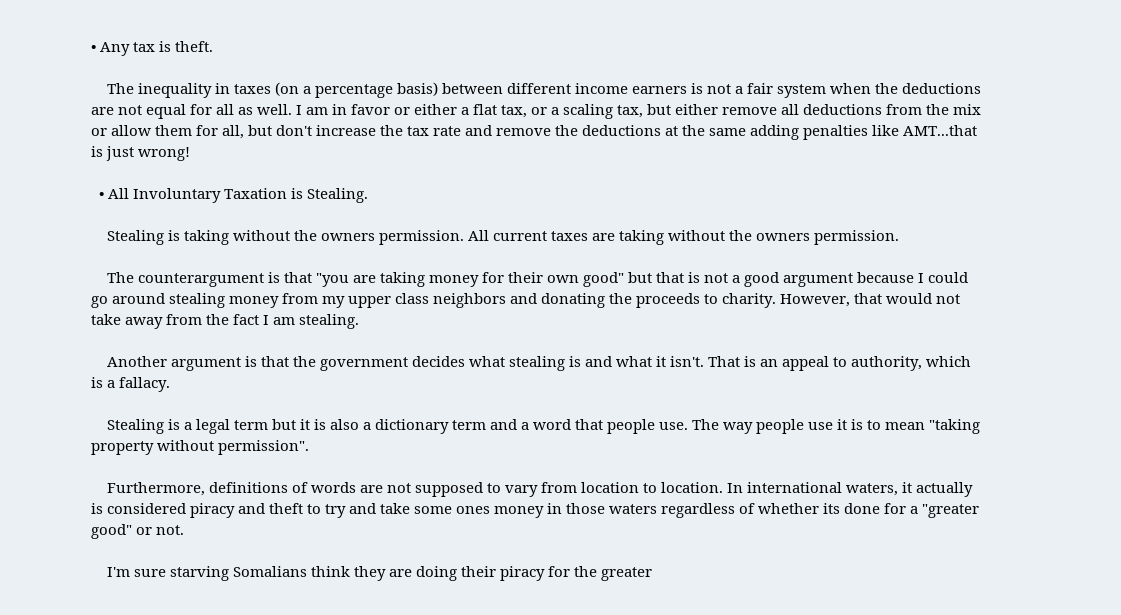• Any tax is theft.

    The inequality in taxes (on a percentage basis) between different income earners is not a fair system when the deductions are not equal for all as well. I am in favor or either a flat tax, or a scaling tax, but either remove all deductions from the mix or allow them for all, but don't increase the tax rate and remove the deductions at the same adding penalties like AMT...that is just wrong!

  • All Involuntary Taxation is Stealing.

    Stealing is taking without the owners permission. All current taxes are taking without the owners permission.

    The counterargument is that "you are taking money for their own good" but that is not a good argument because I could go around stealing money from my upper class neighbors and donating the proceeds to charity. However, that would not take away from the fact I am stealing.

    Another argument is that the government decides what stealing is and what it isn't. That is an appeal to authority, which is a fallacy.

    Stealing is a legal term but it is also a dictionary term and a word that people use. The way people use it is to mean "taking property without permission".

    Furthermore, definitions of words are not supposed to vary from location to location. In international waters, it actually is considered piracy and theft to try and take some ones money in those waters regardless of whether its done for a "greater good" or not.

    I'm sure starving Somalians think they are doing their piracy for the greater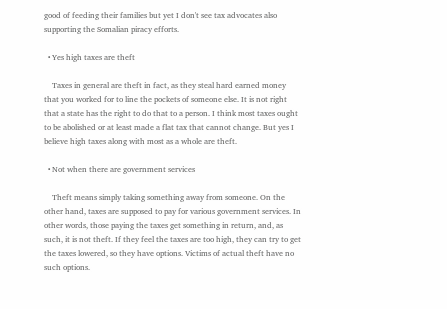good of feeding their families but yet I don't see tax advocates also supporting the Somalian piracy efforts.

  • Yes high taxes are theft

    Taxes in general are theft in fact, as they steal hard earned money that you worked for to line the pockets of someone else. It is not right that a state has the right to do that to a person. I think most taxes ought to be abolished or at least made a flat tax that cannot change. But yes I believe high taxes along with most as a whole are theft.

  • Not when there are government services

    Theft means simply taking something away from someone. On the other hand, taxes are supposed to pay for various government services. In other words, those paying the taxes get something in return, and, as such, it is not theft. If they feel the taxes are too high, they can try to get the taxes lowered, so they have options. Victims of actual theft have no such options.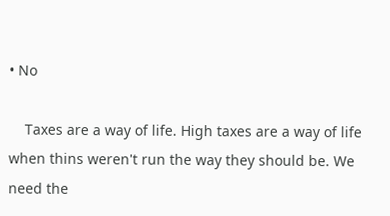• No

    Taxes are a way of life. High taxes are a way of life when thins weren't run the way they should be. We need the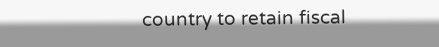country to retain fiscal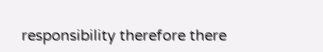responsibility therefore there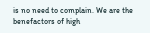is no need to complain. We are the benefactors of high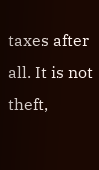taxes after all. It is not theft,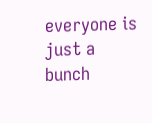everyone is just a bunch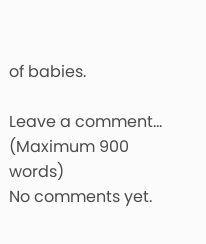of babies.

Leave a comment...
(Maximum 900 words)
No comments yet.